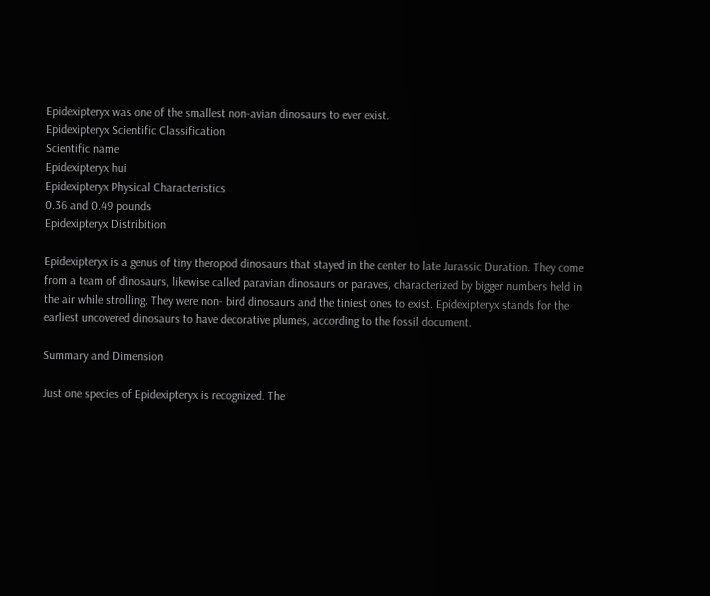Epidexipteryx was one of the smallest non-avian dinosaurs to ever exist.
Epidexipteryx Scientific Classification
Scientific name
Epidexipteryx hui
Epidexipteryx Physical Characteristics
0.36 and 0.49 pounds
Epidexipteryx Distribition

Epidexipteryx is a genus of tiny theropod dinosaurs that stayed in the center to late Jurassic Duration. They come from a team of dinosaurs, likewise called paravian dinosaurs or paraves, characterized by bigger numbers held in the air while strolling. They were non- bird dinosaurs and the tiniest ones to exist. Epidexipteryx stands for the earliest uncovered dinosaurs to have decorative plumes, according to the fossil document.

Summary and Dimension

Just one species of Epidexipteryx is recognized. The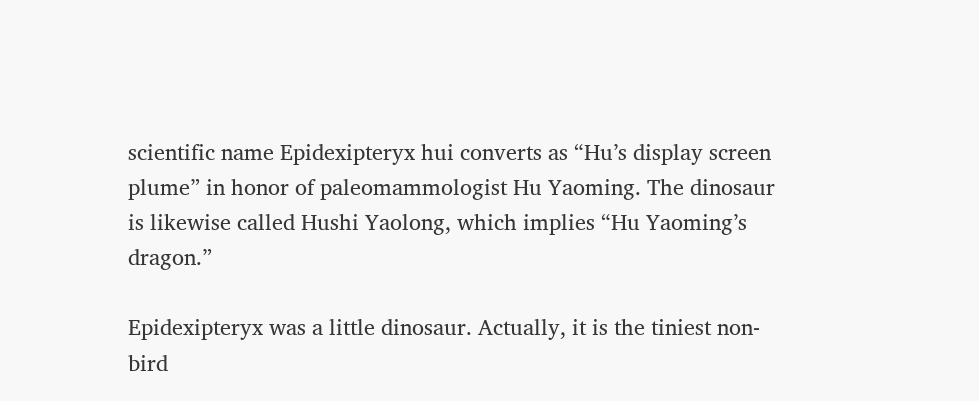scientific name Epidexipteryx hui converts as “Hu’s display screen plume” in honor of paleomammologist Hu Yaoming. The dinosaur is likewise called Hushi Yaolong, which implies “Hu Yaoming’s dragon.”

Epidexipteryx was a little dinosaur. Actually, it is the tiniest non- bird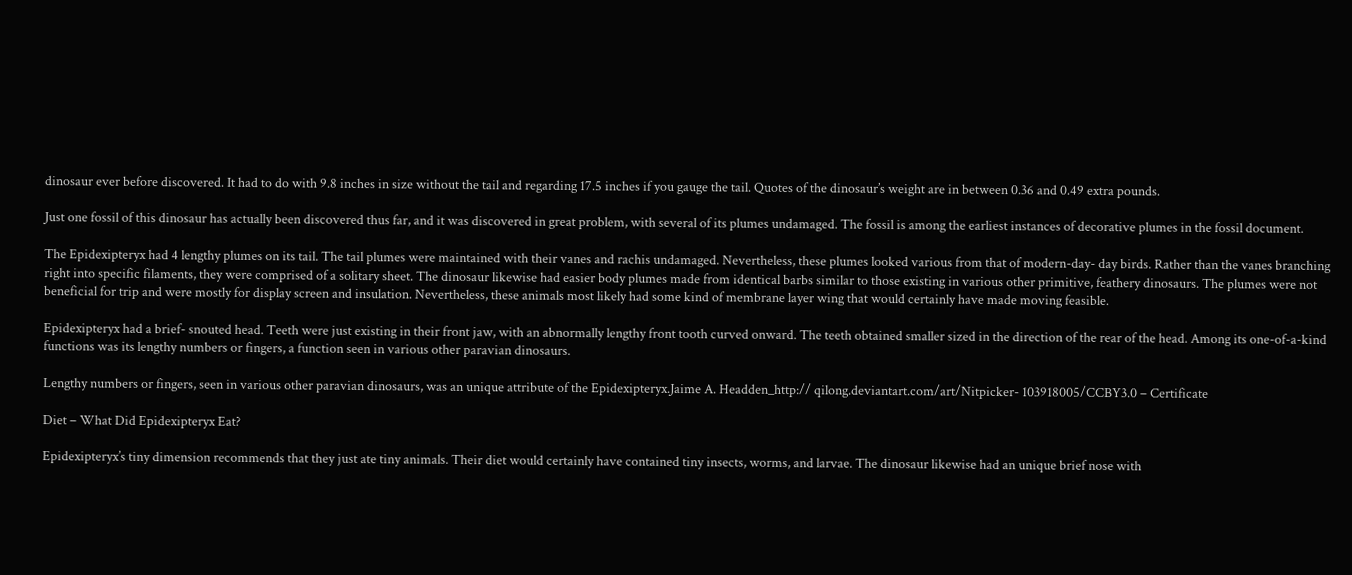dinosaur ever before discovered. It had to do with 9.8 inches in size without the tail and regarding 17.5 inches if you gauge the tail. Quotes of the dinosaur’s weight are in between 0.36 and 0.49 extra pounds.

Just one fossil of this dinosaur has actually been discovered thus far, and it was discovered in great problem, with several of its plumes undamaged. The fossil is among the earliest instances of decorative plumes in the fossil document.

The Epidexipteryx had 4 lengthy plumes on its tail. The tail plumes were maintained with their vanes and rachis undamaged. Nevertheless, these plumes looked various from that of modern-day- day birds. Rather than the vanes branching right into specific filaments, they were comprised of a solitary sheet. The dinosaur likewise had easier body plumes made from identical barbs similar to those existing in various other primitive, feathery dinosaurs. The plumes were not beneficial for trip and were mostly for display screen and insulation. Nevertheless, these animals most likely had some kind of membrane layer wing that would certainly have made moving feasible.

Epidexipteryx had a brief- snouted head. Teeth were just existing in their front jaw, with an abnormally lengthy front tooth curved onward. The teeth obtained smaller sized in the direction of the rear of the head. Among its one-of-a-kind functions was its lengthy numbers or fingers, a function seen in various other paravian dinosaurs.

Lengthy numbers or fingers, seen in various other paravian dinosaurs, was an unique attribute of the Epidexipteryx.Jaime A. Headden_http:// qilong.deviantart.com/art/Nitpicker- 103918005/CCBY3.0 – Certificate

Diet – What Did Epidexipteryx Eat?

Epidexipteryx’s tiny dimension recommends that they just ate tiny animals. Their diet would certainly have contained tiny insects, worms, and larvae. The dinosaur likewise had an unique brief nose with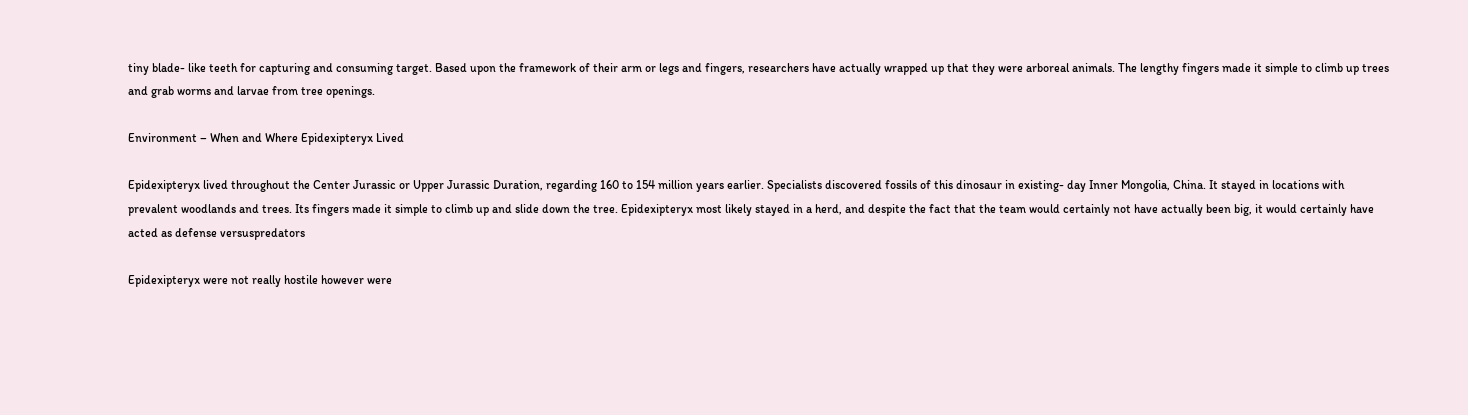tiny blade- like teeth for capturing and consuming target. Based upon the framework of their arm or legs and fingers, researchers have actually wrapped up that they were arboreal animals. The lengthy fingers made it simple to climb up trees and grab worms and larvae from tree openings.

Environment – When and Where Epidexipteryx Lived

Epidexipteryx lived throughout the Center Jurassic or Upper Jurassic Duration, regarding 160 to 154 million years earlier. Specialists discovered fossils of this dinosaur in existing- day Inner Mongolia, China. It stayed in locations with prevalent woodlands and trees. Its fingers made it simple to climb up and slide down the tree. Epidexipteryx most likely stayed in a herd, and despite the fact that the team would certainly not have actually been big, it would certainly have acted as defense versuspredators

Epidexipteryx were not really hostile however were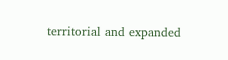territorial and expanded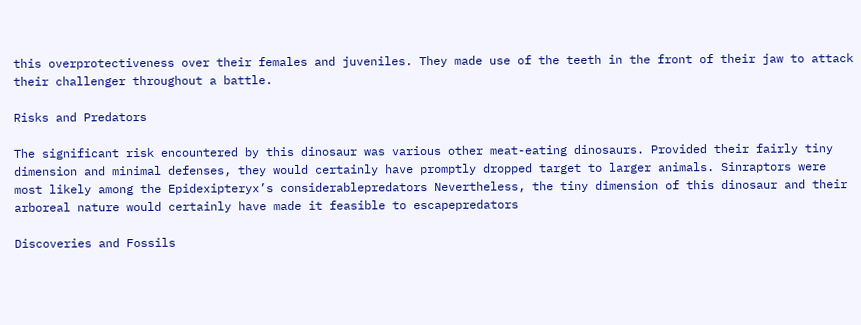this overprotectiveness over their females and juveniles. They made use of the teeth in the front of their jaw to attack their challenger throughout a battle.

Risks and Predators

The significant risk encountered by this dinosaur was various other meat-eating dinosaurs. Provided their fairly tiny dimension and minimal defenses, they would certainly have promptly dropped target to larger animals. Sinraptors were most likely among the Epidexipteryx’s considerablepredators Nevertheless, the tiny dimension of this dinosaur and their arboreal nature would certainly have made it feasible to escapepredators

Discoveries and Fossils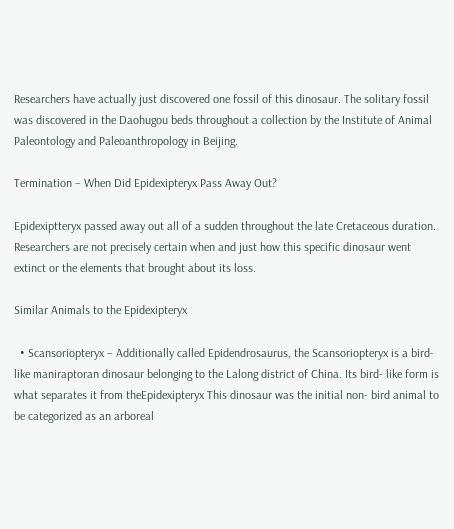Researchers have actually just discovered one fossil of this dinosaur. The solitary fossil was discovered in the Daohugou beds throughout a collection by the Institute of Animal Paleontology and Paleoanthropology in Beijing.

Termination – When Did Epidexipteryx Pass Away Out?

Epidexiptteryx passed away out all of a sudden throughout the late Cretaceous duration. Researchers are not precisely certain when and just how this specific dinosaur went extinct or the elements that brought about its loss.

Similar Animals to the Epidexipteryx

  • Scansoriopteryx – Additionally called Epidendrosaurus, the Scansoriopteryx is a bird- like maniraptoran dinosaur belonging to the Lalong district of China. Its bird- like form is what separates it from theEpidexipteryx This dinosaur was the initial non- bird animal to be categorized as an arboreal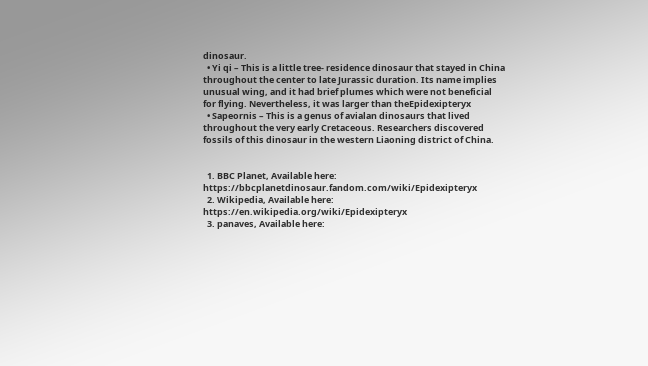dinosaur.
  • Yi qi – This is a little tree- residence dinosaur that stayed in China throughout the center to late Jurassic duration. Its name implies unusual wing, and it had brief plumes which were not beneficial for flying. Nevertheless, it was larger than theEpidexipteryx
  • Sapeornis – This is a genus of avialan dinosaurs that lived throughout the very early Cretaceous. Researchers discovered fossils of this dinosaur in the western Liaoning district of China.


  1. BBC Planet, Available here: https://bbcplanetdinosaur.fandom.com/wiki/Epidexipteryx
  2. Wikipedia, Available here: https://en.wikipedia.org/wiki/Epidexipteryx
  3. panaves, Available here: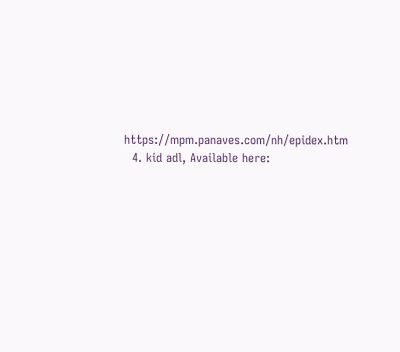https://mpm.panaves.com/nh/epidex.htm
  4. kid adl, Available here: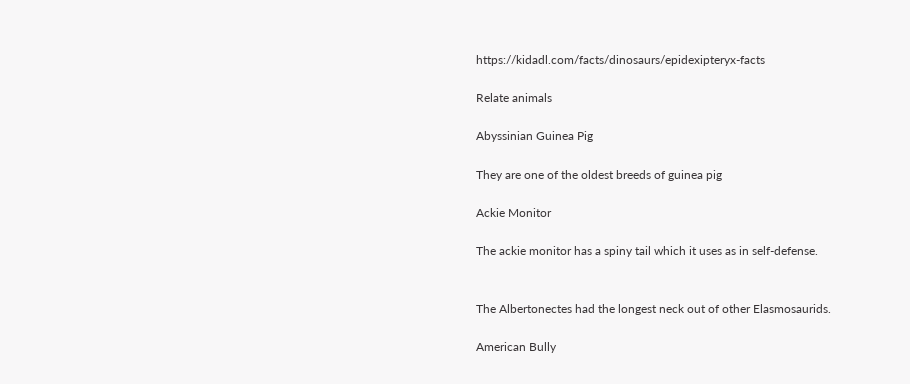https://kidadl.com/facts/dinosaurs/epidexipteryx-facts

Relate animals

Abyssinian Guinea Pig

They are one of the oldest breeds of guinea pig

Ackie Monitor

The ackie monitor has a spiny tail which it uses as in self-defense.


The Albertonectes had the longest neck out of other Elasmosaurids.

American Bully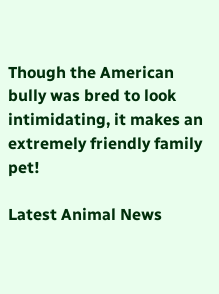Though the American bully was bred to look intimidating, it makes an extremely friendly family pet!

Latest Animal News